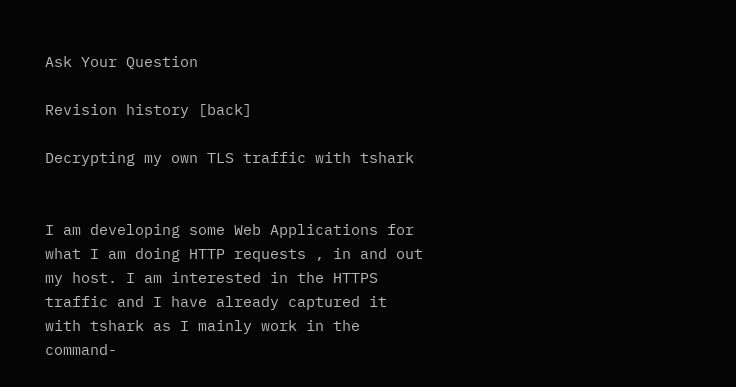Ask Your Question

Revision history [back]

Decrypting my own TLS traffic with tshark


I am developing some Web Applications for what I am doing HTTP requests , in and out my host. I am interested in the HTTPS traffic and I have already captured it with tshark as I mainly work in the command-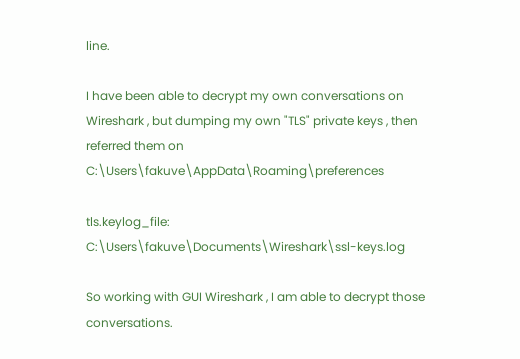line.

I have been able to decrypt my own conversations on Wireshark , but dumping my own "TLS" private keys , then referred them on C:\Users\fakuve\AppData\Roaming\preferences

tls.keylog_file: C:\Users\fakuve\Documents\Wireshark\ssl-keys.log

So working with GUI Wireshark , I am able to decrypt those conversations.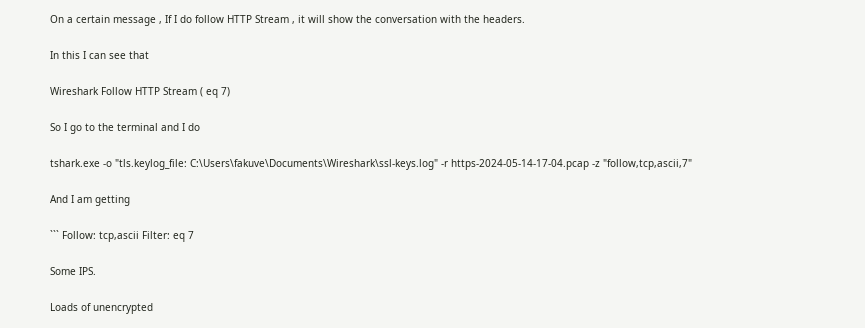On a certain message , If I do follow HTTP Stream , it will show the conversation with the headers.

In this I can see that

Wireshark Follow HTTP Stream ( eq 7)

So I go to the terminal and I do

tshark.exe -o "tls.keylog_file: C:\Users\fakuve\Documents\Wireshark\ssl-keys.log" -r https-2024-05-14-17-04.pcap -z "follow,tcp,ascii,7"

And I am getting

``` Follow: tcp,ascii Filter: eq 7

Some IPS.

Loads of unencrypted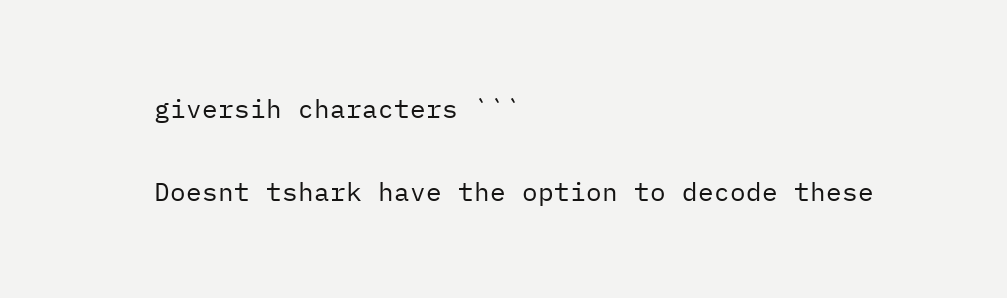giversih characters ```

Doesnt tshark have the option to decode these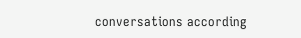conversations according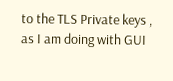to the TLS Private keys , as I am doing with GUI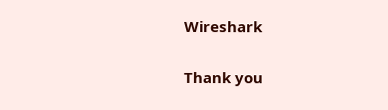Wireshark

Thank you